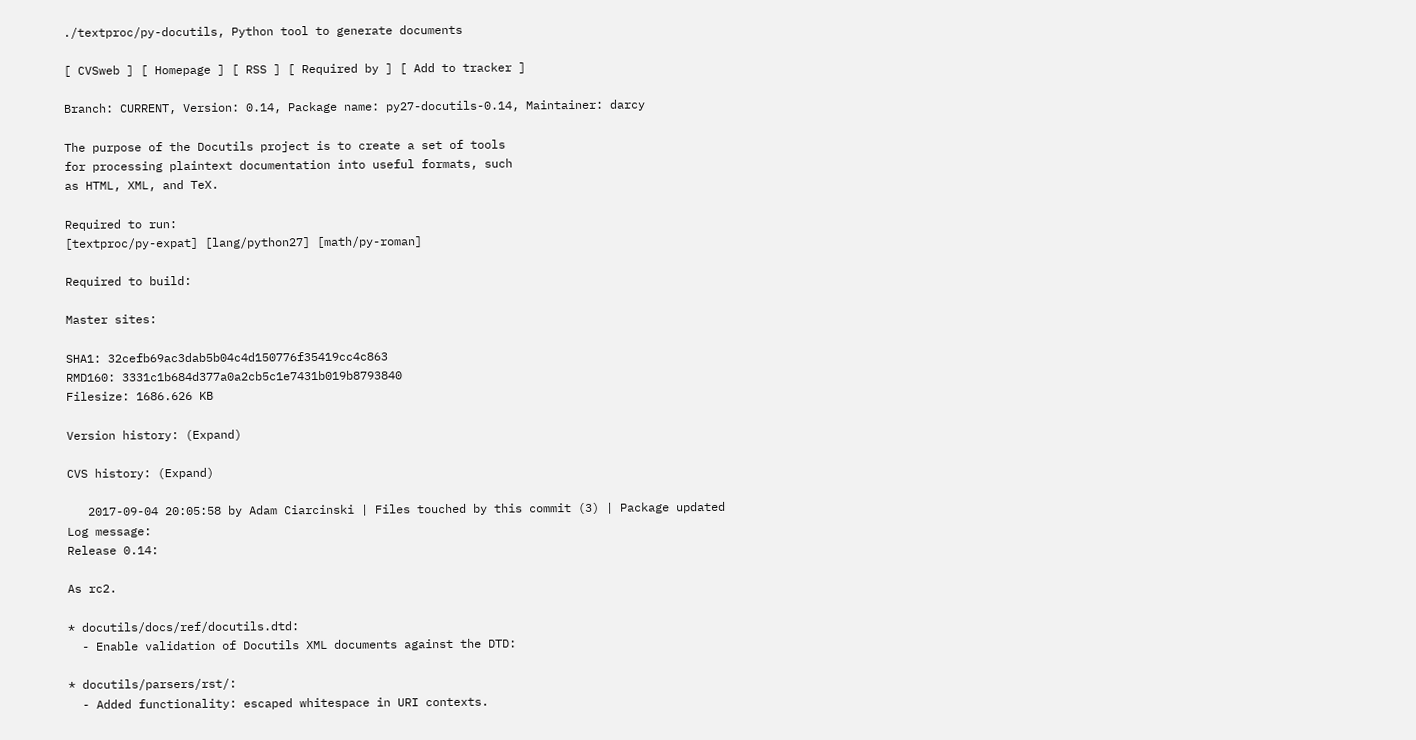./textproc/py-docutils, Python tool to generate documents

[ CVSweb ] [ Homepage ] [ RSS ] [ Required by ] [ Add to tracker ]

Branch: CURRENT, Version: 0.14, Package name: py27-docutils-0.14, Maintainer: darcy

The purpose of the Docutils project is to create a set of tools
for processing plaintext documentation into useful formats, such
as HTML, XML, and TeX.

Required to run:
[textproc/py-expat] [lang/python27] [math/py-roman]

Required to build:

Master sites:

SHA1: 32cefb69ac3dab5b04c4d150776f35419cc4c863
RMD160: 3331c1b684d377a0a2cb5c1e7431b019b8793840
Filesize: 1686.626 KB

Version history: (Expand)

CVS history: (Expand)

   2017-09-04 20:05:58 by Adam Ciarcinski | Files touched by this commit (3) | Package updated
Log message:
Release 0.14:

As rc2.

* docutils/docs/ref/docutils.dtd:
  - Enable validation of Docutils XML documents against the DTD:

* docutils/parsers/rst/:
  - Added functionality: escaped whitespace in URI contexts.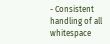- Consistent handling of all whitespace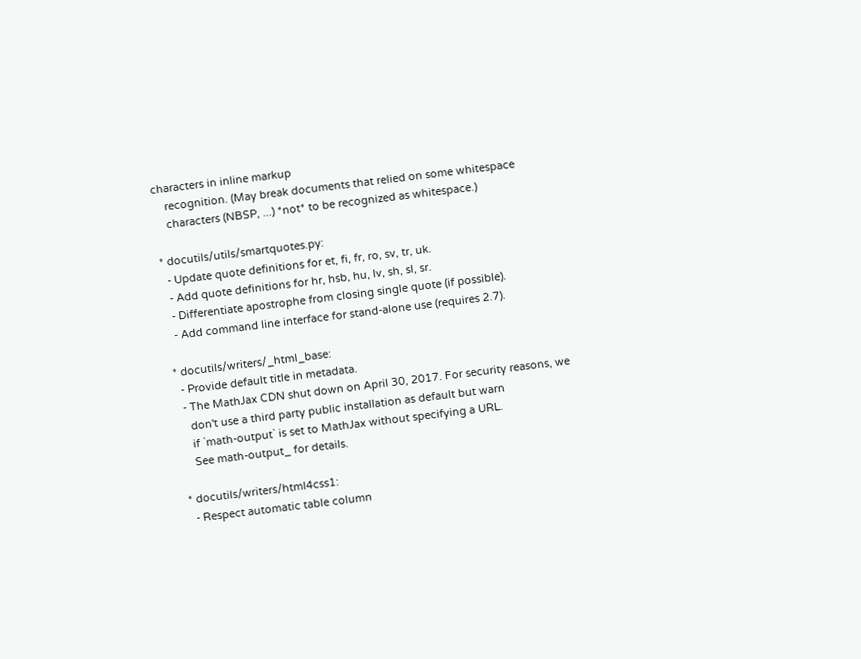characters in inline markup
    recognition. (May break documents that relied on some whitespace
    characters (NBSP, ...) *not* to be recognized as whitespace.)

* docutils/utils/smartquotes.py:
  - Update quote definitions for et, fi, fr, ro, sv, tr, uk.
  - Add quote definitions for hr, hsb, hu, lv, sh, sl, sr.
  - Differentiate apostrophe from closing single quote (if possible).
  - Add command line interface for stand-alone use (requires 2.7).

* docutils/writers/_html_base:
  - Provide default title in metadata.
  - The MathJax CDN shut down on April 30, 2017. For security reasons, we
    don't use a third party public installation as default but warn
    if `math-output` is set to MathJax without specifying a URL.
    See math-output_ for details.

* docutils/writers/html4css1:
  - Respect automatic table column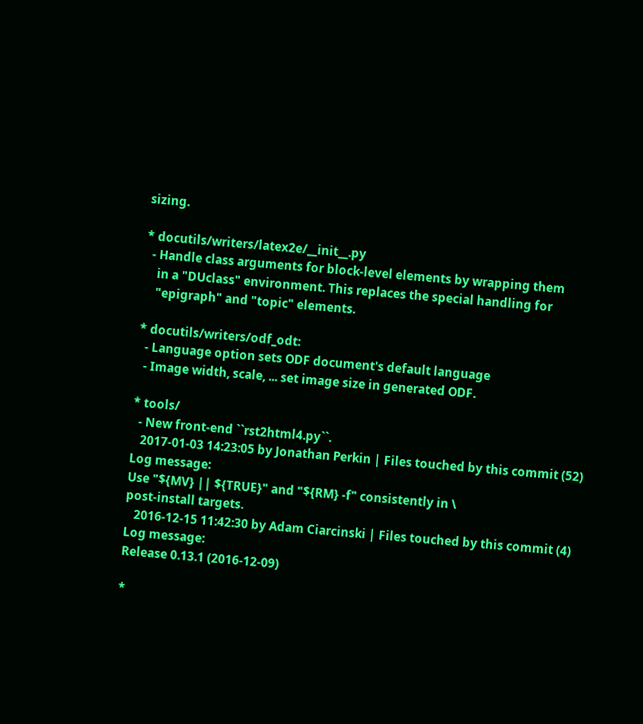sizing.

* docutils/writers/latex2e/__init__.py
  - Handle class arguments for block-level elements by wrapping them
    in a "DUclass" environment. This replaces the special handling for
    "epigraph" and "topic" elements.

* docutils/writers/odf_odt:
  - Language option sets ODF document's default language
  - Image width, scale, ... set image size in generated ODF.

* tools/
  - New front-end ``rst2html4.py``.
   2017-01-03 14:23:05 by Jonathan Perkin | Files touched by this commit (52)
Log message:
Use "${MV} || ${TRUE}" and "${RM} -f" consistently in \
post-install targets.
   2016-12-15 11:42:30 by Adam Ciarcinski | Files touched by this commit (4)
Log message:
Release 0.13.1 (2016-12-09)

*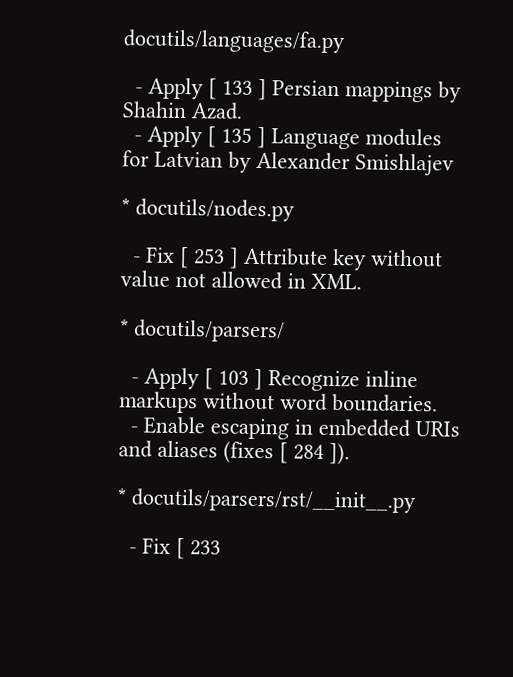docutils/languages/fa.py

  - Apply [ 133 ] Persian mappings by Shahin Azad.
  - Apply [ 135 ] Language modules for Latvian by Alexander Smishlajev

* docutils/nodes.py

  - Fix [ 253 ] Attribute key without value not allowed in XML.

* docutils/parsers/

  - Apply [ 103 ] Recognize inline markups without word boundaries.
  - Enable escaping in embedded URIs and aliases (fixes [ 284 ]).

* docutils/parsers/rst/__init__.py

  - Fix [ 233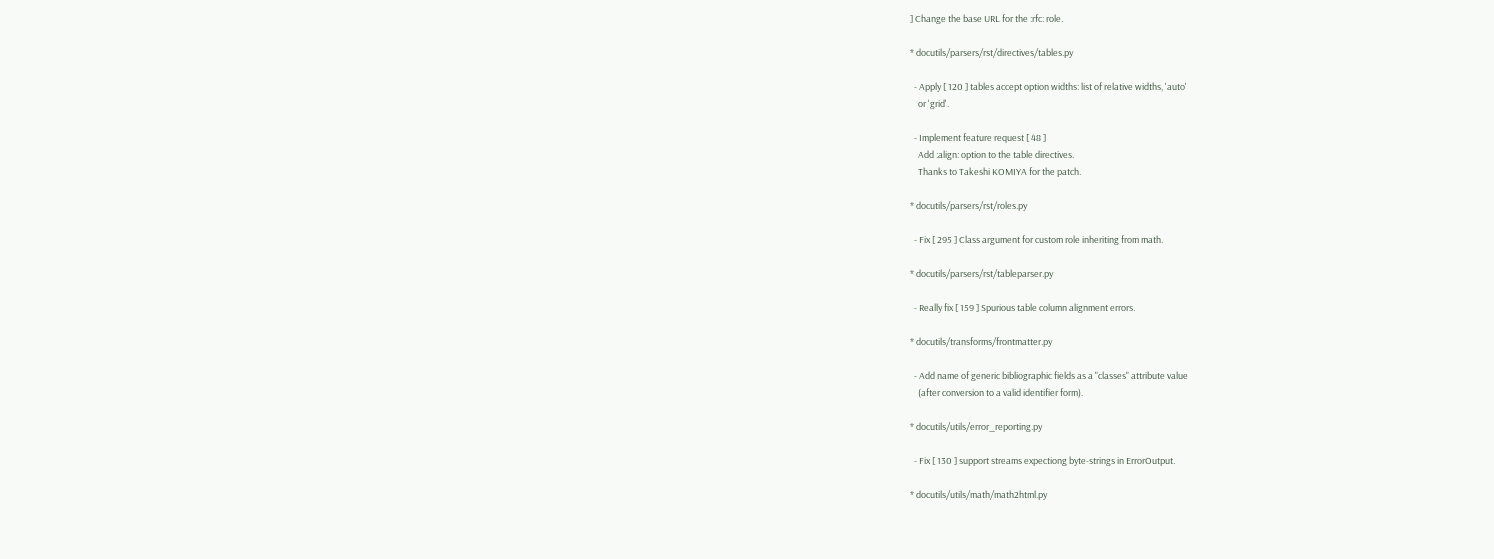] Change the base URL for the :rfc: role.

* docutils/parsers/rst/directives/tables.py

  - Apply [ 120 ] tables accept option widths: list of relative widths, 'auto'
    or 'grid'.

  - Implement feature request [ 48 ]
    Add :align: option to the table directives.
    Thanks to Takeshi KOMIYA for the patch.

* docutils/parsers/rst/roles.py

  - Fix [ 295 ] Class argument for custom role inheriting from math.

* docutils/parsers/rst/tableparser.py

  - Really fix [ 159 ] Spurious table column alignment errors.

* docutils/transforms/frontmatter.py

  - Add name of generic bibliographic fields as a "classes" attribute value
    (after conversion to a valid identifier form).

* docutils/utils/error_reporting.py

  - Fix [ 130 ] support streams expectiong byte-strings in ErrorOutput.

* docutils/utils/math/math2html.py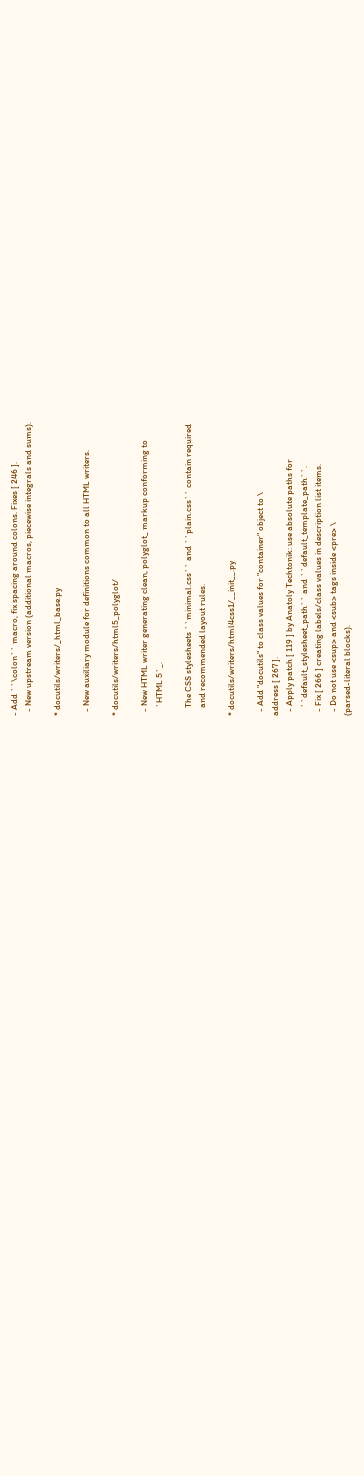- Add ``\colon`` macro, fix spacing around colons. Fixes [ 246 ].
  - New upstream version (additional macros, piecewise integrals and sums).

* docutils/writers/_html_base.py

  - New auxiliary module for definitions common to all HTML writers.

* docutils/writers/html5_polyglot/

  - New HTML writer generating clean, polyglot_ markup conforming to
    `HTML 5`_.

    The CSS stylesheets ``minimal.css`` and ``plain.css`` contain required
    and recommended layout rules.

* docutils/writers/html4css1/__init__.py

  - Add "docutils" to class values for "container" object to \
address [ 267 ].
  - Apply patch [ 119 ] by Anatoly Techtonik: use absolute paths for
    ``default_stylesheet_path`` and ``default_template_path``.
  - Fix [ 266 ] creating labels/class values in description list items.
  - Do not use <sup> and <sub> tags inside <pre> \
(parsed-literal blocks).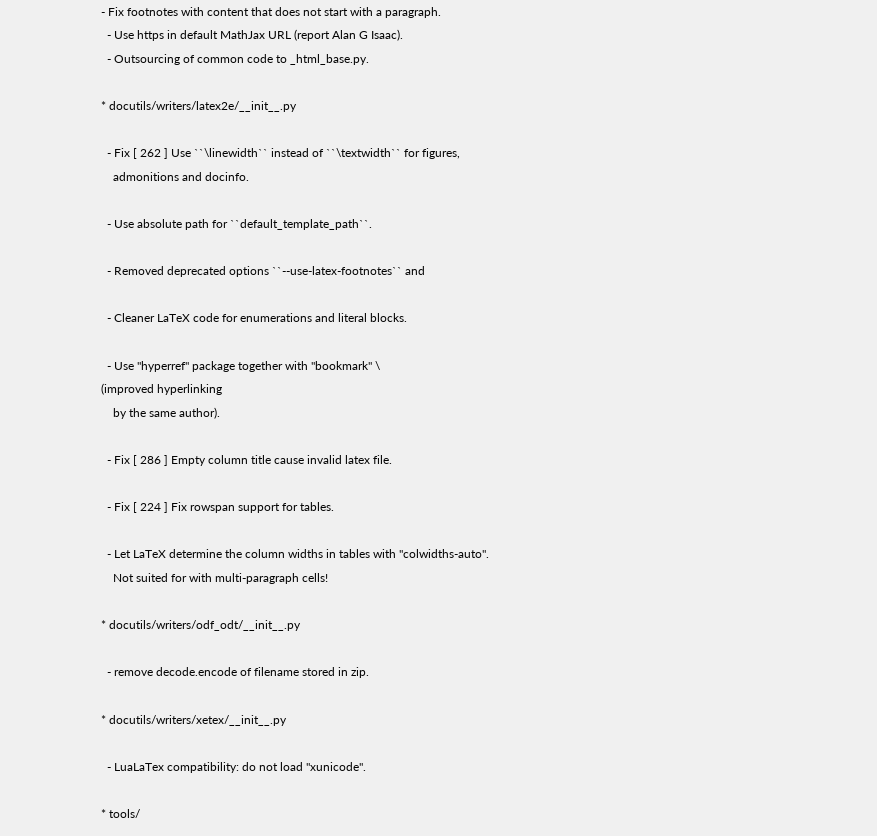- Fix footnotes with content that does not start with a paragraph.
  - Use https in default MathJax URL (report Alan G Isaac).
  - Outsourcing of common code to _html_base.py.

* docutils/writers/latex2e/__init__.py

  - Fix [ 262 ] Use ``\linewidth`` instead of ``\textwidth`` for figures,
    admonitions and docinfo.

  - Use absolute path for ``default_template_path``.

  - Removed deprecated options ``--use-latex-footnotes`` and

  - Cleaner LaTeX code for enumerations and literal blocks.

  - Use "hyperref" package together with "bookmark" \
(improved hyperlinking
    by the same author).

  - Fix [ 286 ] Empty column title cause invalid latex file.

  - Fix [ 224 ] Fix rowspan support for tables.

  - Let LaTeX determine the column widths in tables with "colwidths-auto".
    Not suited for with multi-paragraph cells!

* docutils/writers/odf_odt/__init__.py

  - remove decode.encode of filename stored in zip.

* docutils/writers/xetex/__init__.py

  - LuaLaTex compatibility: do not load "xunicode".

* tools/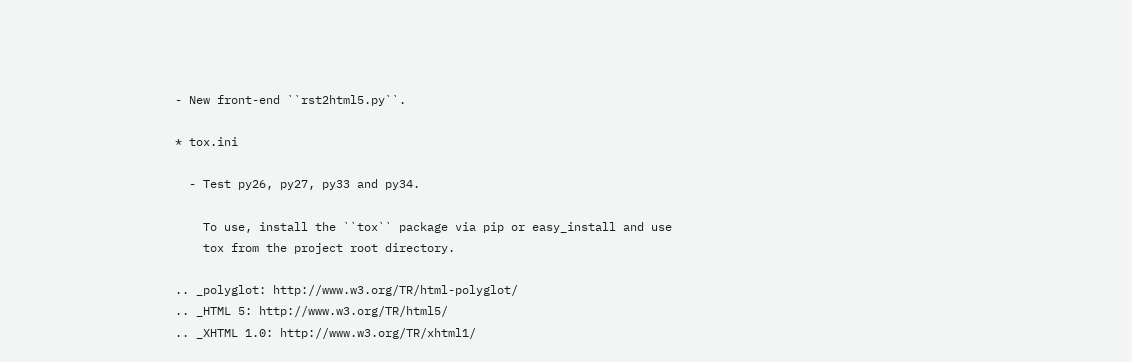- New front-end ``rst2html5.py``.

* tox.ini

  - Test py26, py27, py33 and py34.

    To use, install the ``tox`` package via pip or easy_install and use
    tox from the project root directory.

.. _polyglot: http://www.w3.org/TR/html-polyglot/
.. _HTML 5: http://www.w3.org/TR/html5/
.. _XHTML 1.0: http://www.w3.org/TR/xhtml1/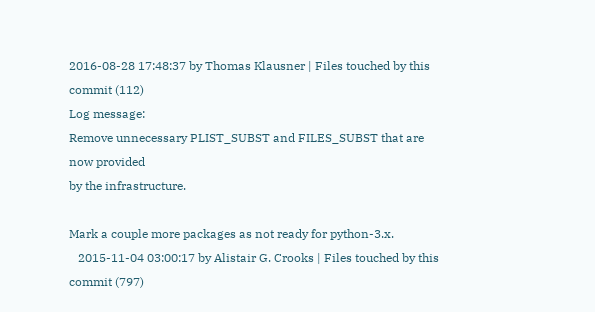2016-08-28 17:48:37 by Thomas Klausner | Files touched by this commit (112)
Log message:
Remove unnecessary PLIST_SUBST and FILES_SUBST that are now provided
by the infrastructure.

Mark a couple more packages as not ready for python-3.x.
   2015-11-04 03:00:17 by Alistair G. Crooks | Files touched by this commit (797)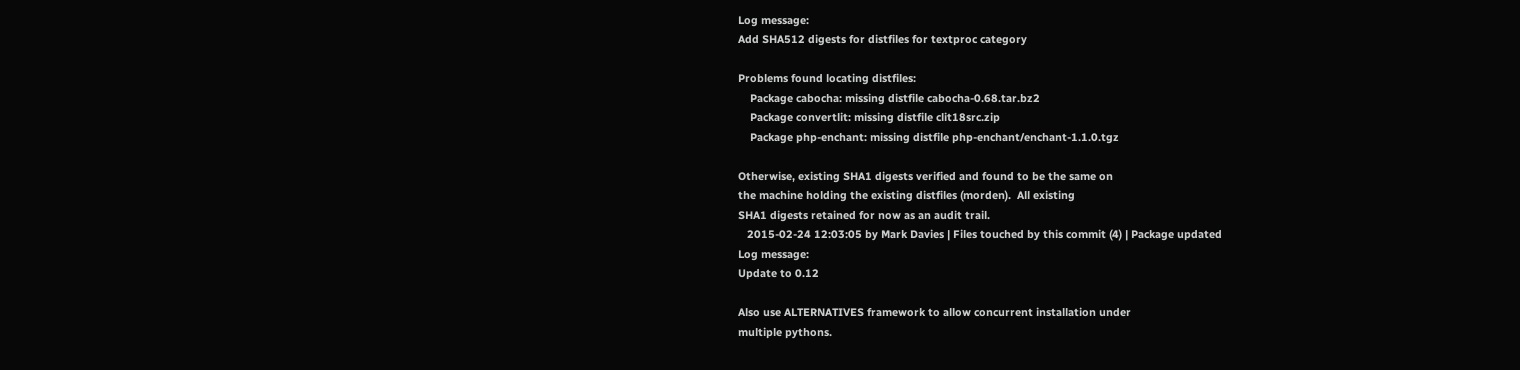Log message:
Add SHA512 digests for distfiles for textproc category

Problems found locating distfiles:
    Package cabocha: missing distfile cabocha-0.68.tar.bz2
    Package convertlit: missing distfile clit18src.zip
    Package php-enchant: missing distfile php-enchant/enchant-1.1.0.tgz

Otherwise, existing SHA1 digests verified and found to be the same on
the machine holding the existing distfiles (morden).  All existing
SHA1 digests retained for now as an audit trail.
   2015-02-24 12:03:05 by Mark Davies | Files touched by this commit (4) | Package updated
Log message:
Update to 0.12

Also use ALTERNATIVES framework to allow concurrent installation under
multiple pythons.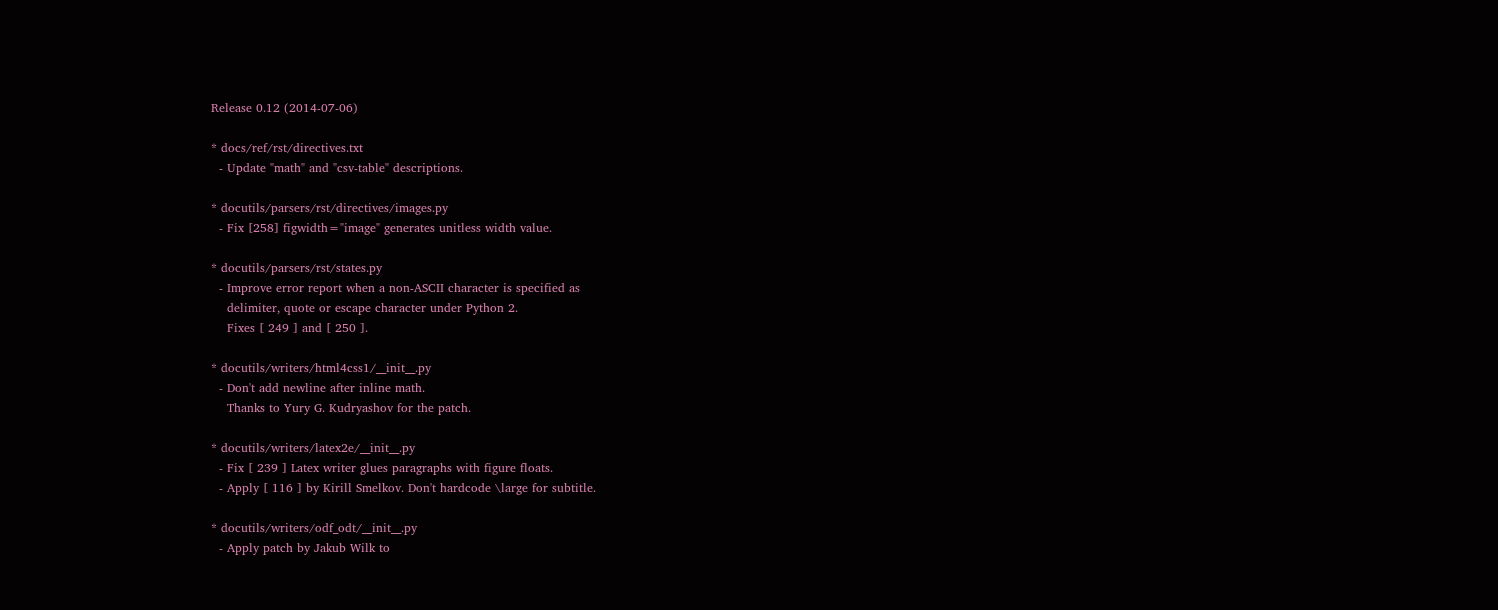Release 0.12 (2014-07-06)

* docs/ref/rst/directives.txt
  - Update "math" and "csv-table" descriptions.

* docutils/parsers/rst/directives/images.py
  - Fix [258] figwidth="image" generates unitless width value.

* docutils/parsers/rst/states.py
  - Improve error report when a non-ASCII character is specified as
    delimiter, quote or escape character under Python 2.
    Fixes [ 249 ] and [ 250 ].

* docutils/writers/html4css1/__init__.py
  - Don't add newline after inline math.
    Thanks to Yury G. Kudryashov for the patch.

* docutils/writers/latex2e/__init__.py
  - Fix [ 239 ] Latex writer glues paragraphs with figure floats.
  - Apply [ 116 ] by Kirill Smelkov. Don't hardcode \large for subtitle.

* docutils/writers/odf_odt/__init__.py
  - Apply patch by Jakub Wilk to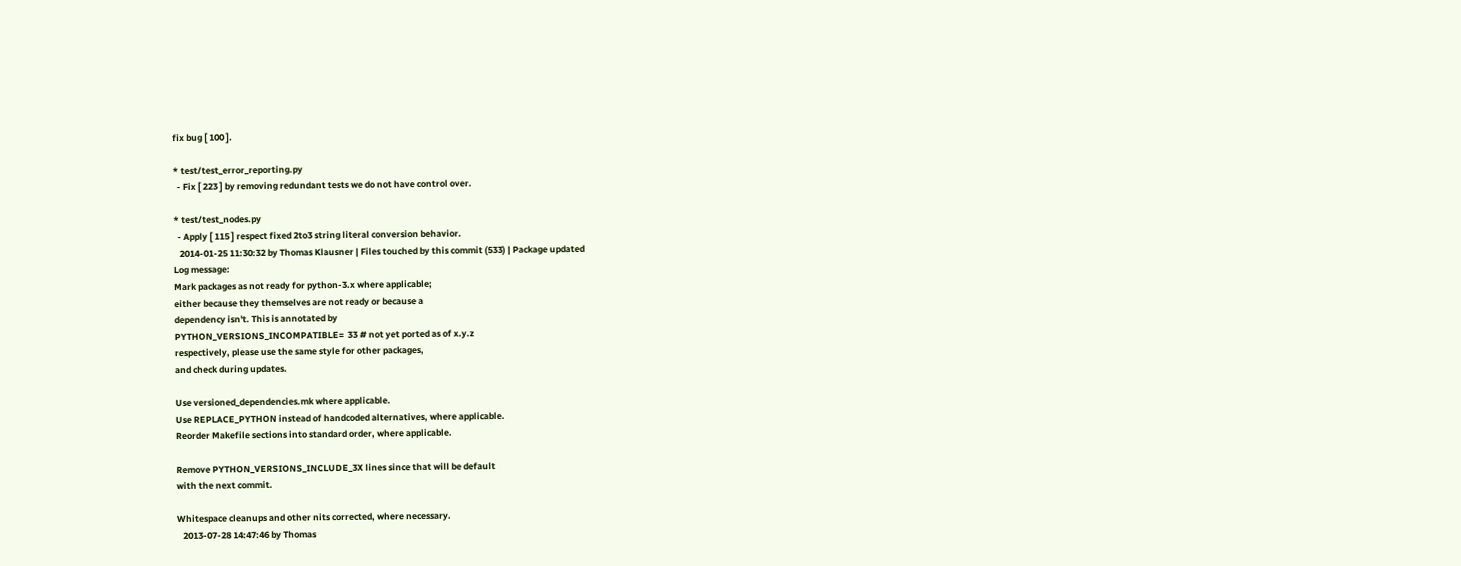fix bug [ 100 ].

* test/test_error_reporting.py
  - Fix [ 223 ] by removing redundant tests we do not have control over.

* test/test_nodes.py
  - Apply [ 115 ] respect fixed 2to3 string literal conversion behavior.
   2014-01-25 11:30:32 by Thomas Klausner | Files touched by this commit (533) | Package updated
Log message:
Mark packages as not ready for python-3.x where applicable;
either because they themselves are not ready or because a
dependency isn't. This is annotated by
PYTHON_VERSIONS_INCOMPATIBLE=  33 # not yet ported as of x.y.z
respectively, please use the same style for other packages,
and check during updates.

Use versioned_dependencies.mk where applicable.
Use REPLACE_PYTHON instead of handcoded alternatives, where applicable.
Reorder Makefile sections into standard order, where applicable.

Remove PYTHON_VERSIONS_INCLUDE_3X lines since that will be default
with the next commit.

Whitespace cleanups and other nits corrected, where necessary.
   2013-07-28 14:47:46 by Thomas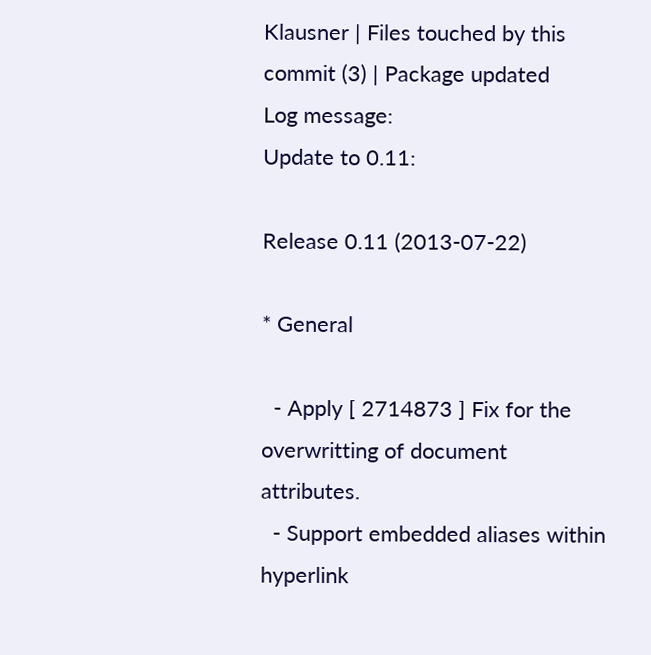Klausner | Files touched by this commit (3) | Package updated
Log message:
Update to 0.11:

Release 0.11 (2013-07-22)

* General

  - Apply [ 2714873 ] Fix for the overwritting of document attributes.
  - Support embedded aliases within hyperlink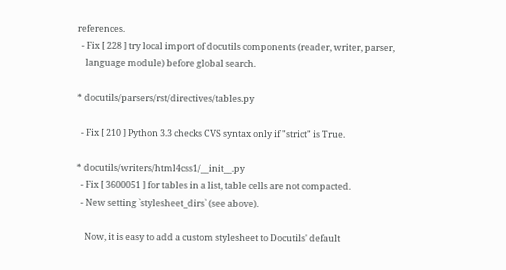references.
  - Fix [ 228 ] try local import of docutils components (reader, writer, parser,
    language module) before global search.

* docutils/parsers/rst/directives/tables.py

  - Fix [ 210 ] Python 3.3 checks CVS syntax only if "strict" is True.

* docutils/writers/html4css1/__init__.py
  - Fix [ 3600051 ] for tables in a list, table cells are not compacted.
  - New setting `stylesheet_dirs` (see above).

    Now, it is easy to add a custom stylesheet to Docutils' default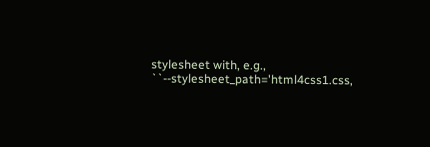stylesheet with, e.g., ``--stylesheet_path='html4css1.css,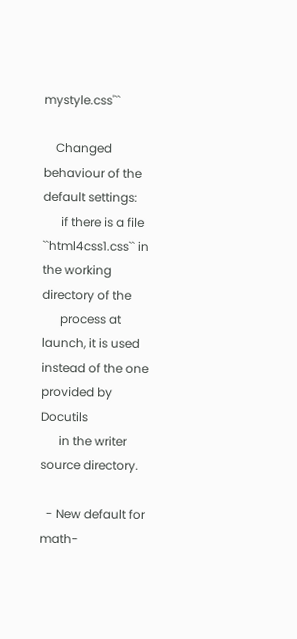mystyle.css'``

    Changed behaviour of the default settings:
      if there is a file ``html4css1.css`` in the working directory of the
      process at launch, it is used instead of the one provided by Docutils
      in the writer source directory.

  - New default for math-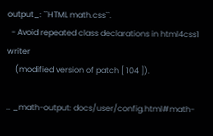output_: ``HTML math.css``.
  - Avoid repeated class declarations in html4css1 writer
    (modified version of patch [ 104 ]).

.. _math-output: docs/user/config.html#math-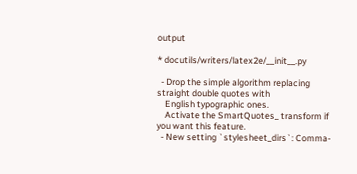output

* docutils/writers/latex2e/__init__.py

  - Drop the simple algorithm replacing straight double quotes with
    English typographic ones.
    Activate the SmartQuotes_ transform if you want this feature.
  - New setting `stylesheet_dirs`: Comma-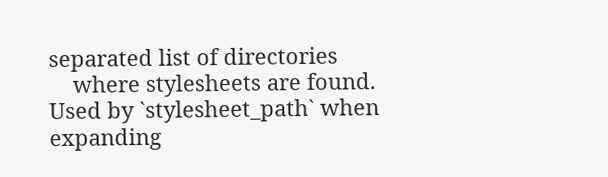separated list of directories
    where stylesheets are found. Used by `stylesheet_path` when expanding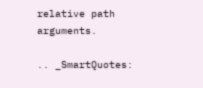relative path arguments.

.. _SmartQuotes: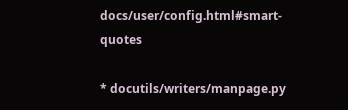docs/user/config.html#smart-quotes

* docutils/writers/manpage.py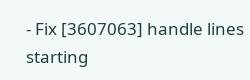- Fix [3607063] handle lines starting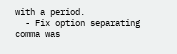with a period.
  - Fix option separating comma was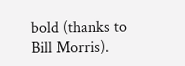bold (thanks to Bill Morris).